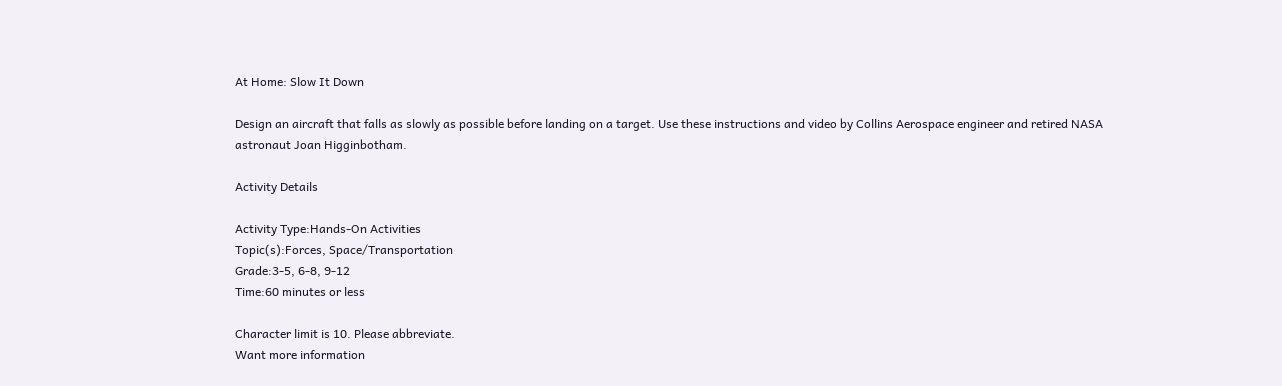At Home: Slow It Down

Design an aircraft that falls as slowly as possible before landing on a target. Use these instructions and video by Collins Aerospace engineer and retired NASA astronaut Joan Higginbotham.

Activity Details

Activity Type:Hands-On Activities
Topic(s):Forces, Space/Transportation
Grade:3-5, 6-8, 9-12
Time:60 minutes or less

Character limit is 10. Please abbreviate.
Want more information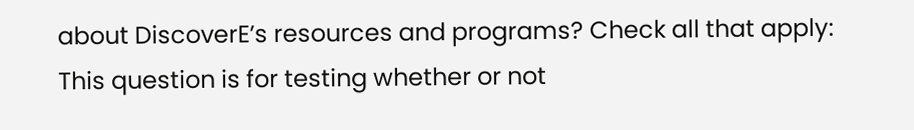about DiscoverE’s resources and programs? Check all that apply:
This question is for testing whether or not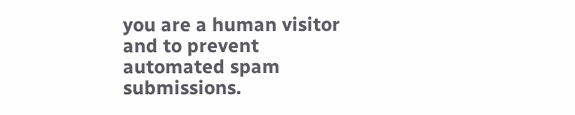you are a human visitor and to prevent automated spam submissions.